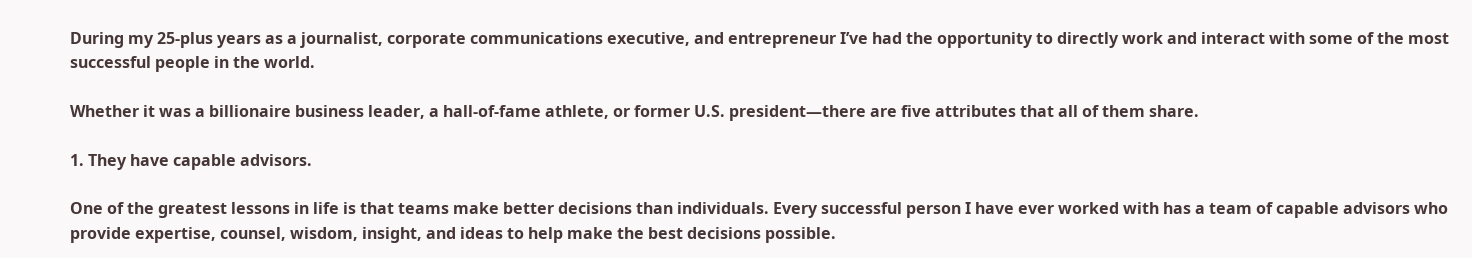During my 25-plus years as a journalist, corporate communications executive, and entrepreneur I’ve had the opportunity to directly work and interact with some of the most successful people in the world.

Whether it was a billionaire business leader, a hall-of-fame athlete, or former U.S. president—there are five attributes that all of them share.

1. They have capable advisors.

One of the greatest lessons in life is that teams make better decisions than individuals. Every successful person I have ever worked with has a team of capable advisors who provide expertise, counsel, wisdom, insight, and ideas to help make the best decisions possible.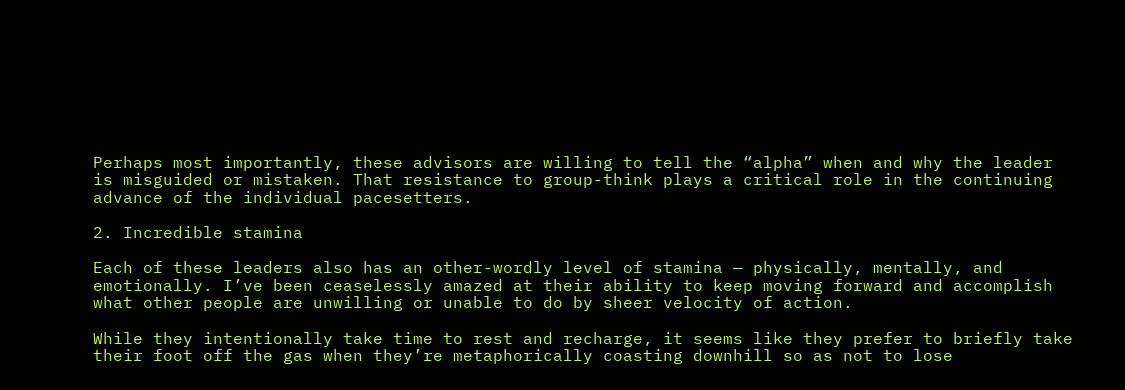Perhaps most importantly, these advisors are willing to tell the “alpha” when and why the leader is misguided or mistaken. That resistance to group-think plays a critical role in the continuing advance of the individual pacesetters.

2. Incredible stamina

Each of these leaders also has an other-wordly level of stamina — physically, mentally, and emotionally. I’ve been ceaselessly amazed at their ability to keep moving forward and accomplish what other people are unwilling or unable to do by sheer velocity of action.

While they intentionally take time to rest and recharge, it seems like they prefer to briefly take their foot off the gas when they’re metaphorically coasting downhill so as not to lose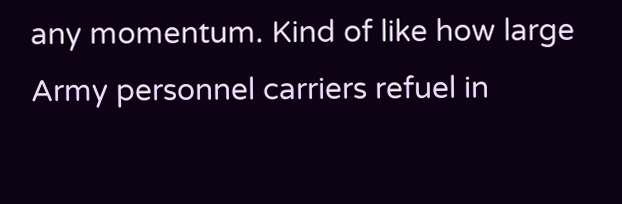any momentum. Kind of like how large Army personnel carriers refuel in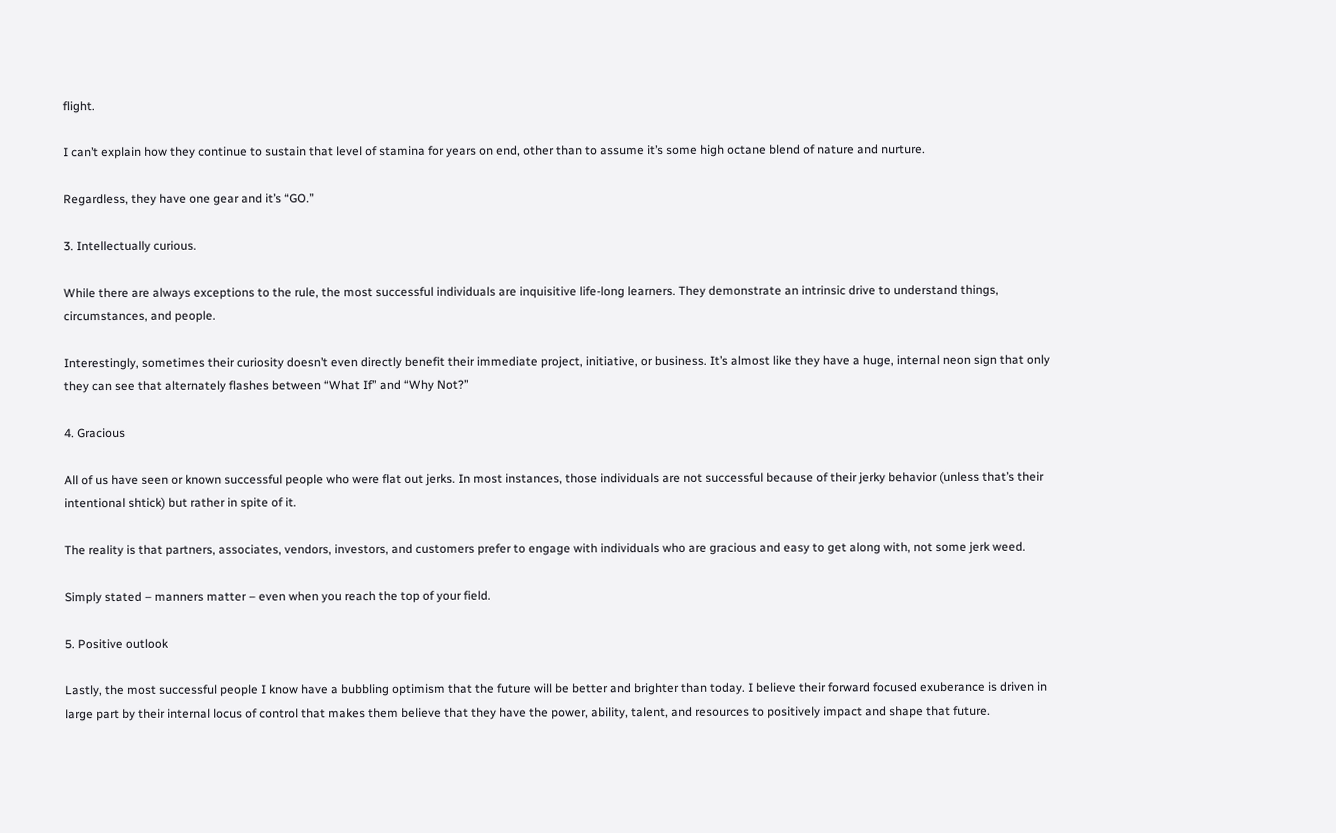flight.

I can’t explain how they continue to sustain that level of stamina for years on end, other than to assume it’s some high octane blend of nature and nurture.

Regardless, they have one gear and it’s “GO.”

3. Intellectually curious.

While there are always exceptions to the rule, the most successful individuals are inquisitive life-long learners. They demonstrate an intrinsic drive to understand things, circumstances, and people.

Interestingly, sometimes their curiosity doesn’t even directly benefit their immediate project, initiative, or business. It’s almost like they have a huge, internal neon sign that only they can see that alternately flashes between “What If” and “Why Not?”

4. Gracious

All of us have seen or known successful people who were flat out jerks. In most instances, those individuals are not successful because of their jerky behavior (unless that’s their intentional shtick) but rather in spite of it.

The reality is that partners, associates, vendors, investors, and customers prefer to engage with individuals who are gracious and easy to get along with, not some jerk weed.

Simply stated – manners matter – even when you reach the top of your field.

5. Positive outlook

Lastly, the most successful people I know have a bubbling optimism that the future will be better and brighter than today. I believe their forward focused exuberance is driven in large part by their internal locus of control that makes them believe that they have the power, ability, talent, and resources to positively impact and shape that future.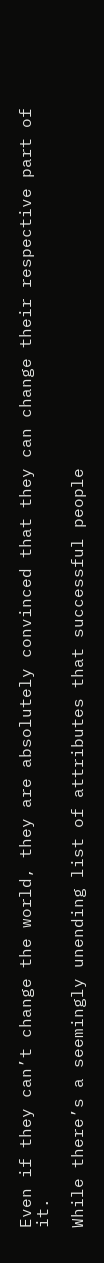Even if they can’t change the world, they are absolutely convinced that they can change their respective part of it.

While there’s a seemingly unending list of attributes that successful people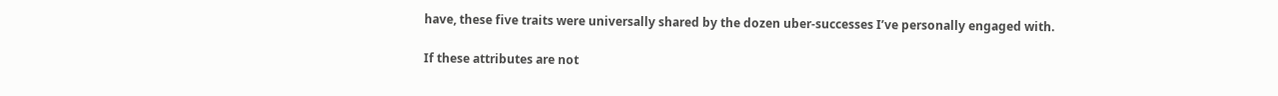have, these five traits were universally shared by the dozen uber-successes I’ve personally engaged with.

If these attributes are not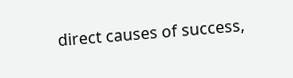direct causes of success,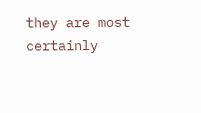they are most certainly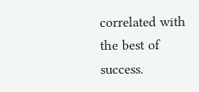correlated with the best of success.